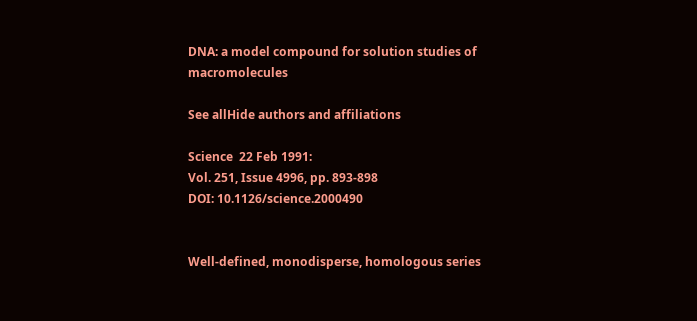DNA: a model compound for solution studies of macromolecules

See allHide authors and affiliations

Science  22 Feb 1991:
Vol. 251, Issue 4996, pp. 893-898
DOI: 10.1126/science.2000490


Well-defined, monodisperse, homologous series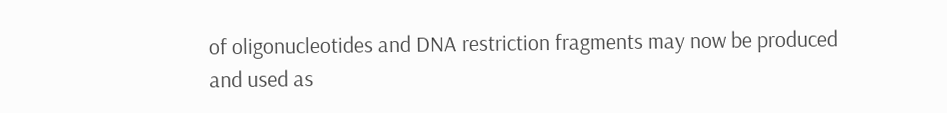of oligonucleotides and DNA restriction fragments may now be produced and used as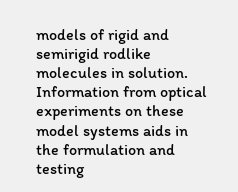models of rigid and semirigid rodlike molecules in solution. Information from optical experiments on these model systems aids in the formulation and testing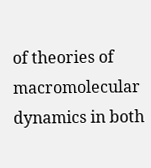of theories of macromolecular dynamics in both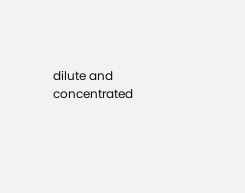dilute and concentrated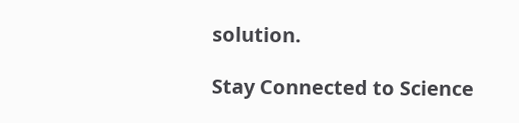solution.

Stay Connected to Science